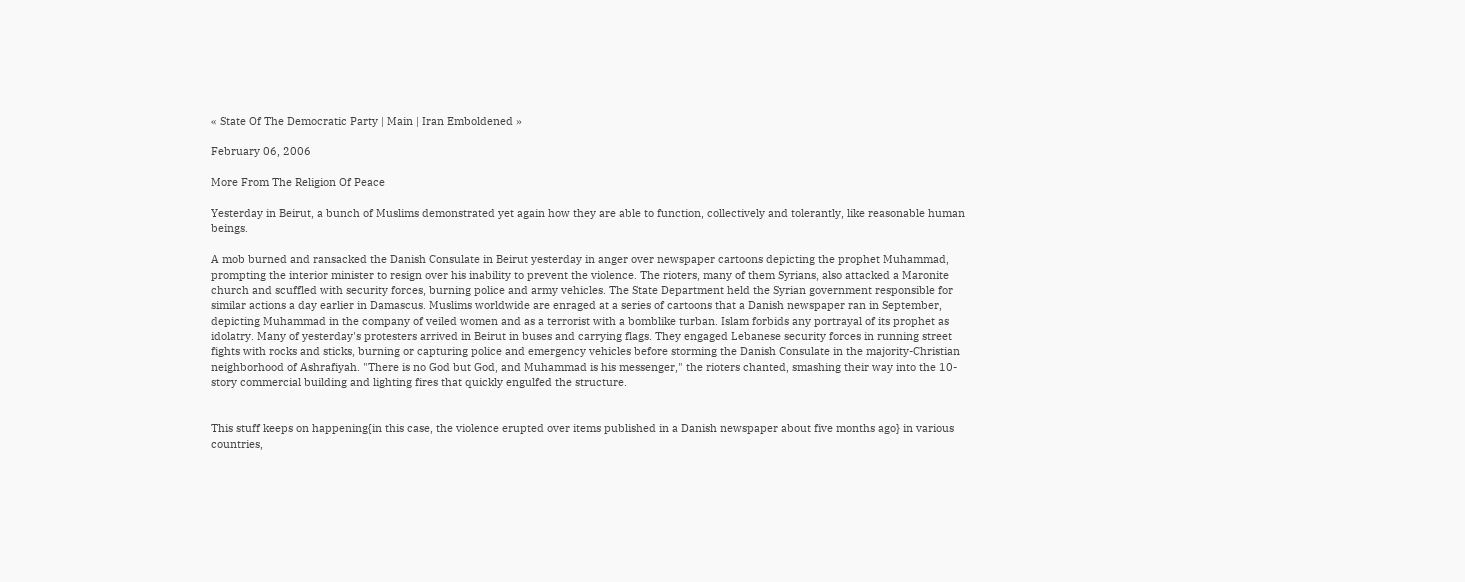« State Of The Democratic Party | Main | Iran Emboldened »

February 06, 2006

More From The Religion Of Peace

Yesterday in Beirut, a bunch of Muslims demonstrated yet again how they are able to function, collectively and tolerantly, like reasonable human beings.

A mob burned and ransacked the Danish Consulate in Beirut yesterday in anger over newspaper cartoons depicting the prophet Muhammad, prompting the interior minister to resign over his inability to prevent the violence. The rioters, many of them Syrians, also attacked a Maronite church and scuffled with security forces, burning police and army vehicles. The State Department held the Syrian government responsible for similar actions a day earlier in Damascus. Muslims worldwide are enraged at a series of cartoons that a Danish newspaper ran in September, depicting Muhammad in the company of veiled women and as a terrorist with a bomblike turban. Islam forbids any portrayal of its prophet as idolatry. Many of yesterday's protesters arrived in Beirut in buses and carrying flags. They engaged Lebanese security forces in running street fights with rocks and sticks, burning or capturing police and emergency vehicles before storming the Danish Consulate in the majority-Christian neighborhood of Ashrafiyah. "There is no God but God, and Muhammad is his messenger," the rioters chanted, smashing their way into the 10-story commercial building and lighting fires that quickly engulfed the structure.


This stuff keeps on happening{in this case, the violence erupted over items published in a Danish newspaper about five months ago} in various countries,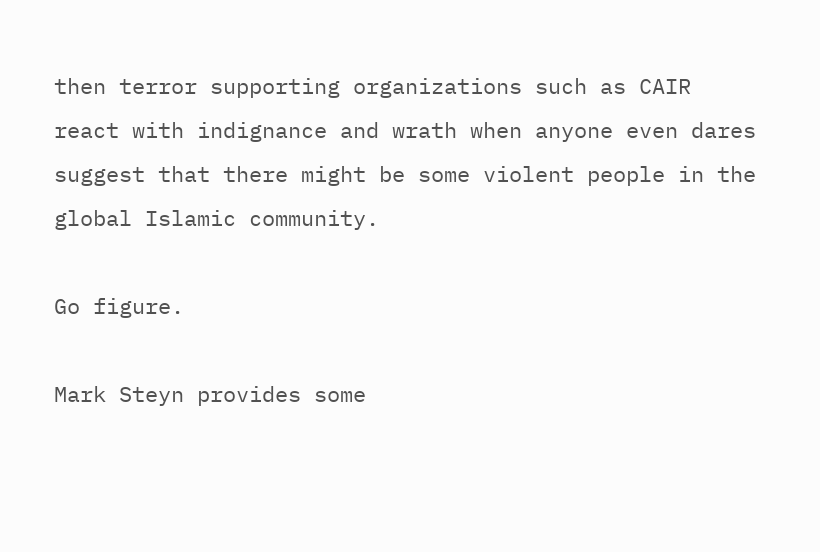then terror supporting organizations such as CAIR react with indignance and wrath when anyone even dares suggest that there might be some violent people in the global Islamic community.

Go figure.

Mark Steyn provides some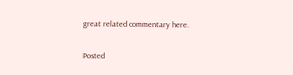great related commentary here.

Posted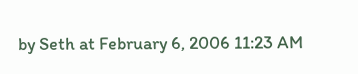by Seth at February 6, 2006 11:23 AM